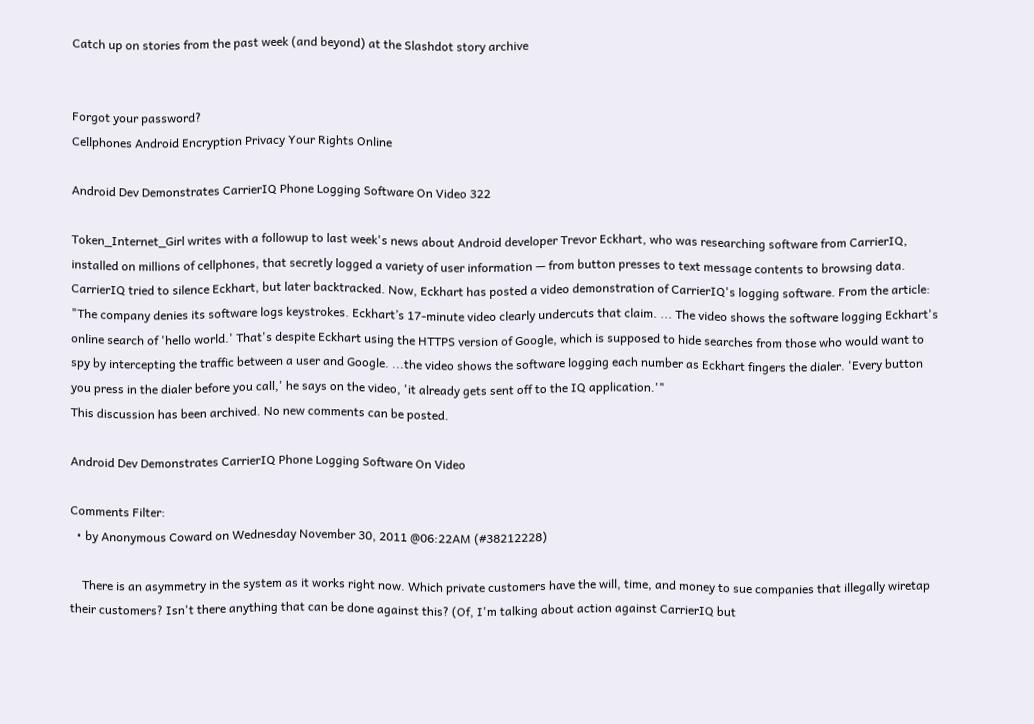Catch up on stories from the past week (and beyond) at the Slashdot story archive


Forgot your password?
Cellphones Android Encryption Privacy Your Rights Online

Android Dev Demonstrates CarrierIQ Phone Logging Software On Video 322

Token_Internet_Girl writes with a followup to last week's news about Android developer Trevor Eckhart, who was researching software from CarrierIQ, installed on millions of cellphones, that secretly logged a variety of user information — from button presses to text message contents to browsing data. CarrierIQ tried to silence Eckhart, but later backtracked. Now, Eckhart has posted a video demonstration of CarrierIQ's logging software. From the article: "The company denies its software logs keystrokes. Eckhart’s 17-minute video clearly undercuts that claim. ... The video shows the software logging Eckhart's online search of 'hello world.' That's despite Eckhart using the HTTPS version of Google, which is supposed to hide searches from those who would want to spy by intercepting the traffic between a user and Google. ...the video shows the software logging each number as Eckhart fingers the dialer. 'Every button you press in the dialer before you call,' he says on the video, 'it already gets sent off to the IQ application.'"
This discussion has been archived. No new comments can be posted.

Android Dev Demonstrates CarrierIQ Phone Logging Software On Video

Comments Filter:
  • by Anonymous Coward on Wednesday November 30, 2011 @06:22AM (#38212228)

    There is an asymmetry in the system as it works right now. Which private customers have the will, time, and money to sue companies that illegally wiretap their customers? Isn't there anything that can be done against this? (Of, I'm talking about action against CarrierIQ but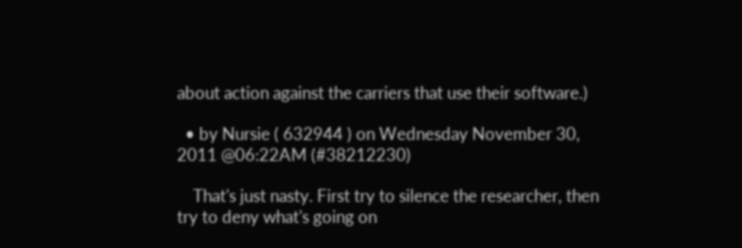about action against the carriers that use their software.)

  • by Nursie ( 632944 ) on Wednesday November 30, 2011 @06:22AM (#38212230)

    That's just nasty. First try to silence the researcher, then try to deny what's going on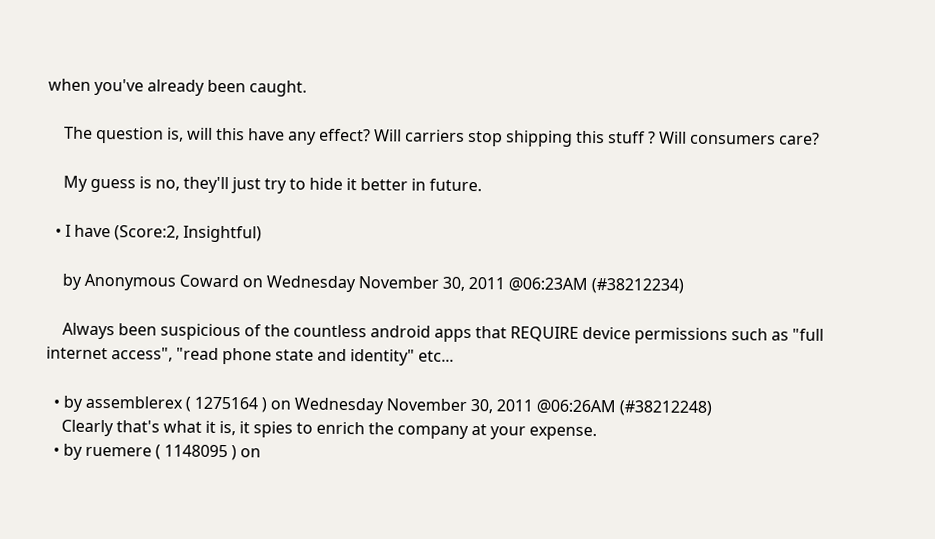when you've already been caught.

    The question is, will this have any effect? Will carriers stop shipping this stuff ? Will consumers care?

    My guess is no, they'll just try to hide it better in future.

  • I have (Score:2, Insightful)

    by Anonymous Coward on Wednesday November 30, 2011 @06:23AM (#38212234)

    Always been suspicious of the countless android apps that REQUIRE device permissions such as "full internet access", "read phone state and identity" etc...

  • by assemblerex ( 1275164 ) on Wednesday November 30, 2011 @06:26AM (#38212248)
    Clearly that's what it is, it spies to enrich the company at your expense.
  • by ruemere ( 1148095 ) on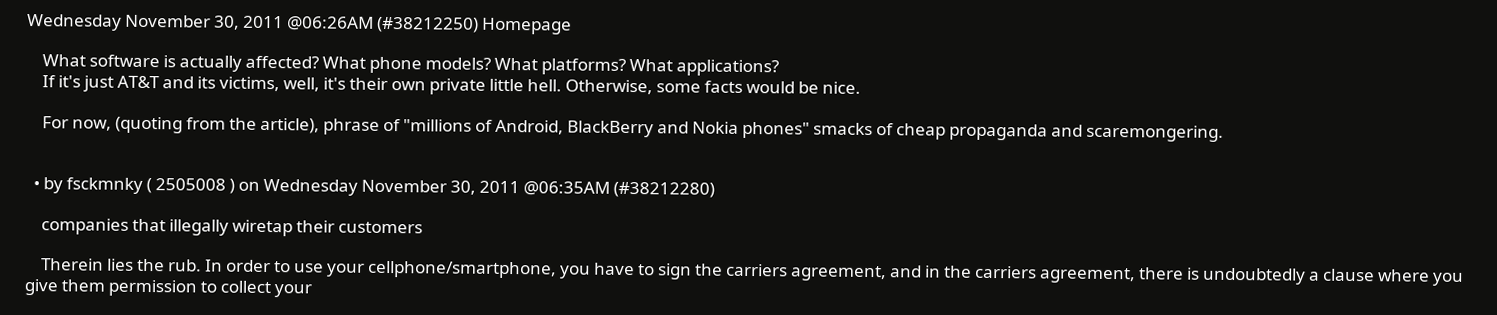Wednesday November 30, 2011 @06:26AM (#38212250) Homepage

    What software is actually affected? What phone models? What platforms? What applications?
    If it's just AT&T and its victims, well, it's their own private little hell. Otherwise, some facts would be nice.

    For now, (quoting from the article), phrase of "millions of Android, BlackBerry and Nokia phones" smacks of cheap propaganda and scaremongering.


  • by fsckmnky ( 2505008 ) on Wednesday November 30, 2011 @06:35AM (#38212280)

    companies that illegally wiretap their customers

    Therein lies the rub. In order to use your cellphone/smartphone, you have to sign the carriers agreement, and in the carriers agreement, there is undoubtedly a clause where you give them permission to collect your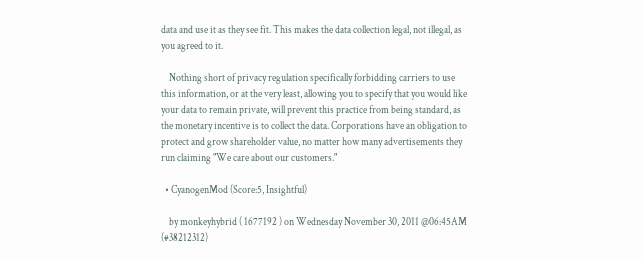data and use it as they see fit. This makes the data collection legal, not illegal, as you agreed to it.

    Nothing short of privacy regulation specifically forbidding carriers to use this information, or at the very least, allowing you to specify that you would like your data to remain private, will prevent this practice from being standard, as the monetary incentive is to collect the data. Corporations have an obligation to protect and grow shareholder value, no matter how many advertisements they run claiming "We care about our customers."

  • CyanogenMod (Score:5, Insightful)

    by monkeyhybrid ( 1677192 ) on Wednesday November 30, 2011 @06:45AM (#38212312)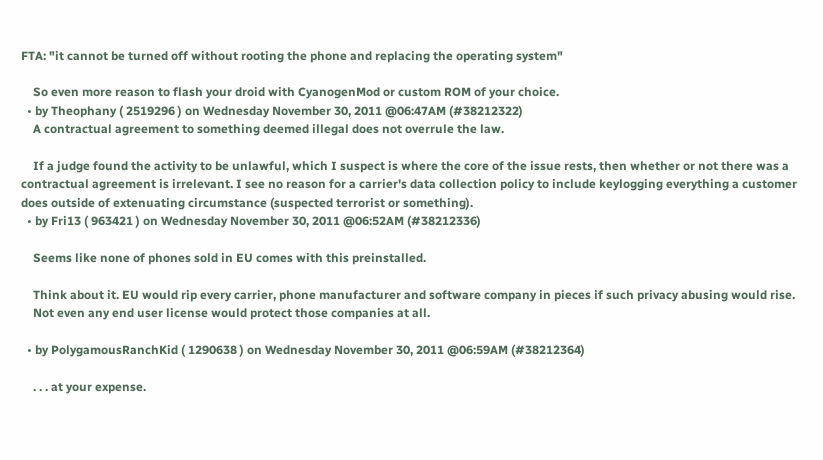FTA: "it cannot be turned off without rooting the phone and replacing the operating system"

    So even more reason to flash your droid with CyanogenMod or custom ROM of your choice.
  • by Theophany ( 2519296 ) on Wednesday November 30, 2011 @06:47AM (#38212322)
    A contractual agreement to something deemed illegal does not overrule the law.

    If a judge found the activity to be unlawful, which I suspect is where the core of the issue rests, then whether or not there was a contractual agreement is irrelevant. I see no reason for a carrier's data collection policy to include keylogging everything a customer does outside of extenuating circumstance (suspected terrorist or something).
  • by Fri13 ( 963421 ) on Wednesday November 30, 2011 @06:52AM (#38212336)

    Seems like none of phones sold in EU comes with this preinstalled.

    Think about it. EU would rip every carrier, phone manufacturer and software company in pieces if such privacy abusing would rise.
    Not even any end user license would protect those companies at all.

  • by PolygamousRanchKid ( 1290638 ) on Wednesday November 30, 2011 @06:59AM (#38212364)

    . . . at your expense.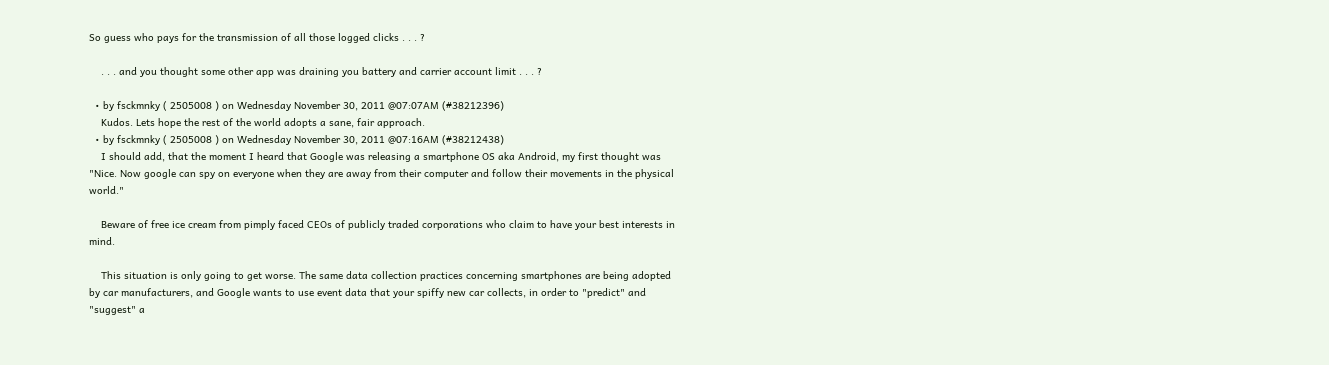So guess who pays for the transmission of all those logged clicks . . . ?

    . . . and you thought some other app was draining you battery and carrier account limit . . . ?

  • by fsckmnky ( 2505008 ) on Wednesday November 30, 2011 @07:07AM (#38212396)
    Kudos. Lets hope the rest of the world adopts a sane, fair approach.
  • by fsckmnky ( 2505008 ) on Wednesday November 30, 2011 @07:16AM (#38212438)
    I should add, that the moment I heard that Google was releasing a smartphone OS aka Android, my first thought was "Nice. Now google can spy on everyone when they are away from their computer and follow their movements in the physical world."

    Beware of free ice cream from pimply faced CEOs of publicly traded corporations who claim to have your best interests in mind.

    This situation is only going to get worse. The same data collection practices concerning smartphones are being adopted by car manufacturers, and Google wants to use event data that your spiffy new car collects, in order to "predict" and "suggest" a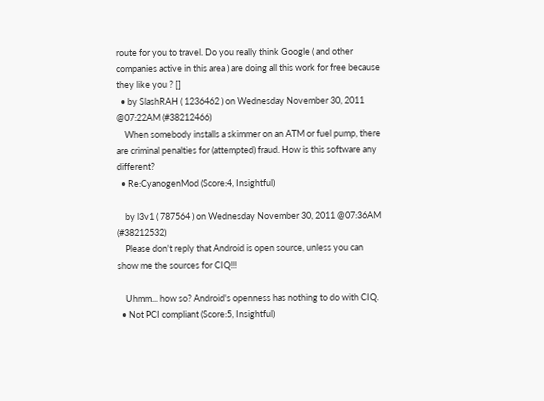route for you to travel. Do you really think Google ( and other companies active in this area ) are doing all this work for free because they like you ? []
  • by SlashRAH ( 1236462 ) on Wednesday November 30, 2011 @07:22AM (#38212466)
    When somebody installs a skimmer on an ATM or fuel pump, there are criminal penalties for (attempted) fraud. How is this software any different?
  • Re:CyanogenMod (Score:4, Insightful)

    by l3v1 ( 787564 ) on Wednesday November 30, 2011 @07:36AM (#38212532)
    Please don't reply that Android is open source, unless you can show me the sources for CIQ!!!

    Uhmm... how so? Android's openness has nothing to do with CIQ.
  • Not PCI compliant (Score:5, Insightful)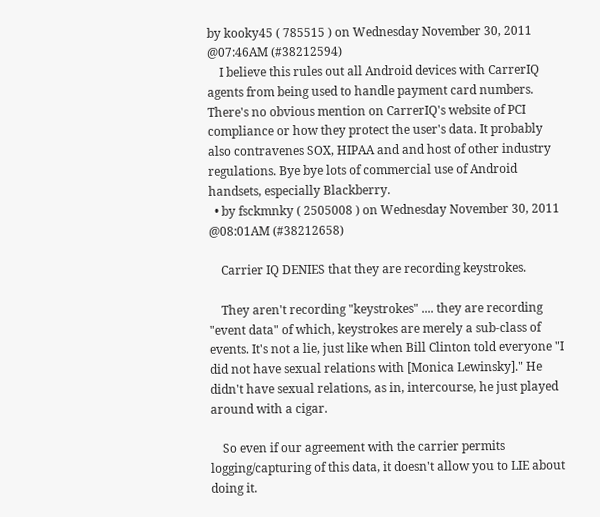by kooky45 ( 785515 ) on Wednesday November 30, 2011 @07:46AM (#38212594)
    I believe this rules out all Android devices with CarrerIQ agents from being used to handle payment card numbers. There's no obvious mention on CarrerIQ's website of PCI compliance or how they protect the user's data. It probably also contravenes SOX, HIPAA and and host of other industry regulations. Bye bye lots of commercial use of Android handsets, especially Blackberry.
  • by fsckmnky ( 2505008 ) on Wednesday November 30, 2011 @08:01AM (#38212658)

    Carrier IQ DENIES that they are recording keystrokes.

    They aren't recording "keystrokes" .... they are recording "event data" of which, keystrokes are merely a sub-class of events. It's not a lie, just like when Bill Clinton told everyone "I did not have sexual relations with [Monica Lewinsky]." He didn't have sexual relations, as in, intercourse, he just played around with a cigar.

    So even if our agreement with the carrier permits logging/capturing of this data, it doesn't allow you to LIE about doing it.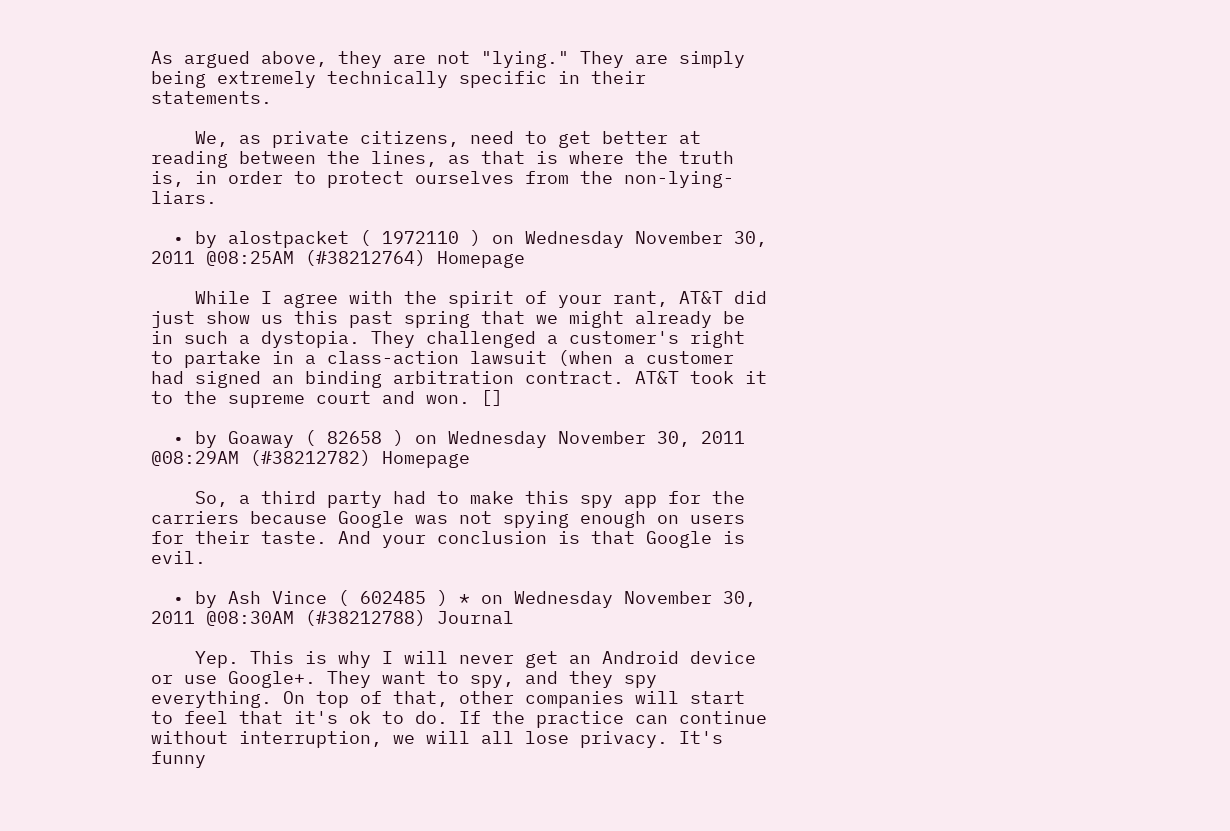As argued above, they are not "lying." They are simply being extremely technically specific in their statements.

    We, as private citizens, need to get better at reading between the lines, as that is where the truth is, in order to protect ourselves from the non-lying-liars.

  • by alostpacket ( 1972110 ) on Wednesday November 30, 2011 @08:25AM (#38212764) Homepage

    While I agree with the spirit of your rant, AT&T did just show us this past spring that we might already be in such a dystopia. They challenged a customer's right to partake in a class-action lawsuit (when a customer had signed an binding arbitration contract. AT&T took it to the supreme court and won. []

  • by Goaway ( 82658 ) on Wednesday November 30, 2011 @08:29AM (#38212782) Homepage

    So, a third party had to make this spy app for the carriers because Google was not spying enough on users for their taste. And your conclusion is that Google is evil.

  • by Ash Vince ( 602485 ) * on Wednesday November 30, 2011 @08:30AM (#38212788) Journal

    Yep. This is why I will never get an Android device or use Google+. They want to spy, and they spy everything. On top of that, other companies will start to feel that it's ok to do. If the practice can continue without interruption, we will all lose privacy. It's funny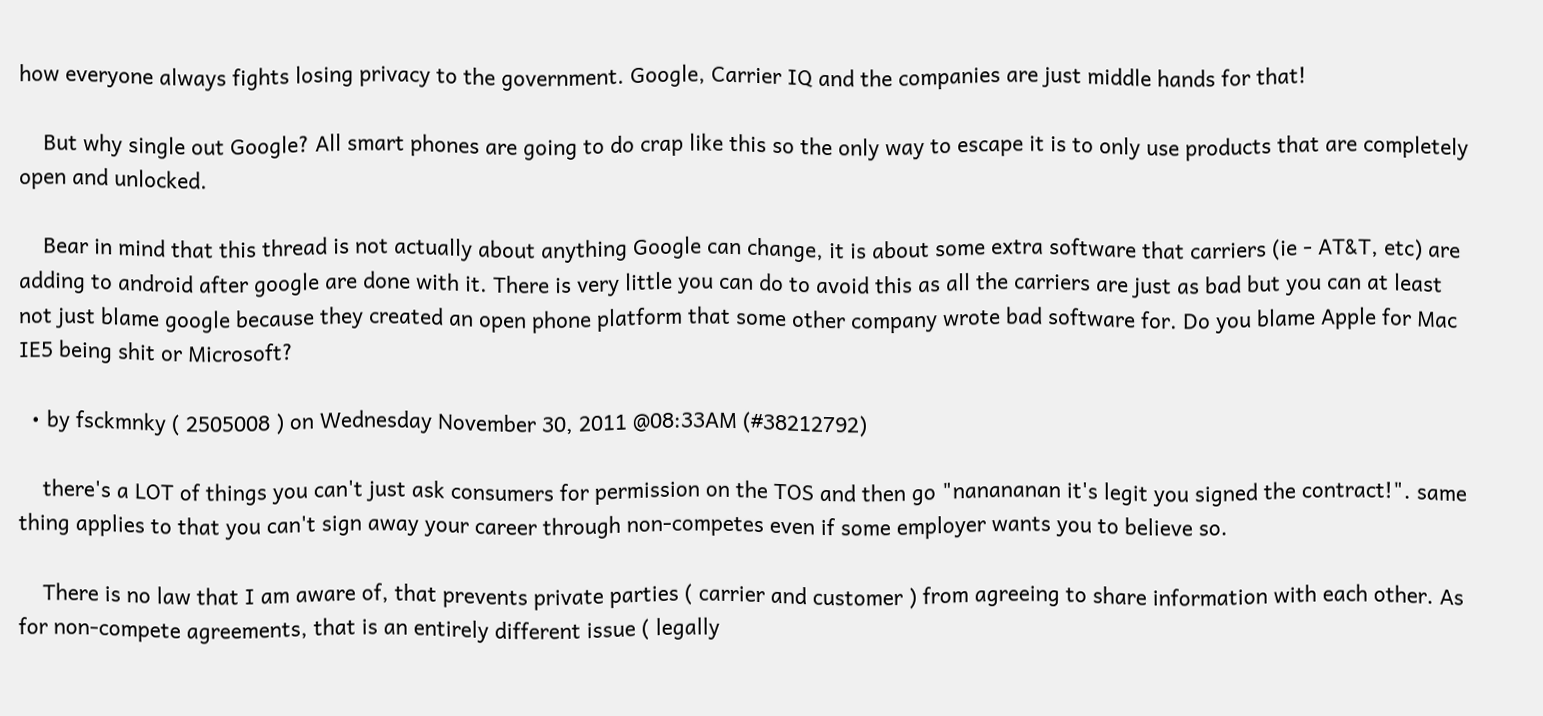how everyone always fights losing privacy to the government. Google, Carrier IQ and the companies are just middle hands for that!

    But why single out Google? All smart phones are going to do crap like this so the only way to escape it is to only use products that are completely open and unlocked.

    Bear in mind that this thread is not actually about anything Google can change, it is about some extra software that carriers (ie - AT&T, etc) are adding to android after google are done with it. There is very little you can do to avoid this as all the carriers are just as bad but you can at least not just blame google because they created an open phone platform that some other company wrote bad software for. Do you blame Apple for Mac IE5 being shit or Microsoft?

  • by fsckmnky ( 2505008 ) on Wednesday November 30, 2011 @08:33AM (#38212792)

    there's a LOT of things you can't just ask consumers for permission on the TOS and then go "nanananan it's legit you signed the contract!". same thing applies to that you can't sign away your career through non-competes even if some employer wants you to believe so.

    There is no law that I am aware of, that prevents private parties ( carrier and customer ) from agreeing to share information with each other. As for non-compete agreements, that is an entirely different issue ( legally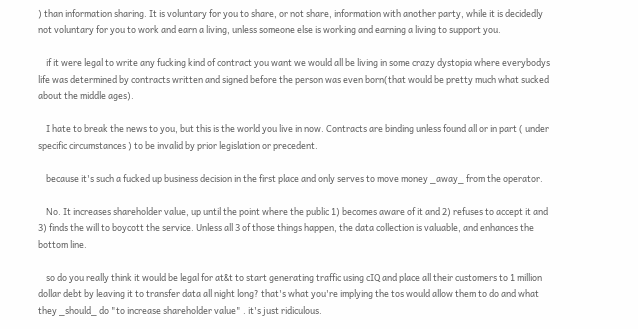) than information sharing. It is voluntary for you to share, or not share, information with another party, while it is decidedly not voluntary for you to work and earn a living, unless someone else is working and earning a living to support you.

    if it were legal to write any fucking kind of contract you want we would all be living in some crazy dystopia where everybodys life was determined by contracts written and signed before the person was even born(that would be pretty much what sucked about the middle ages).

    I hate to break the news to you, but this is the world you live in now. Contracts are binding unless found all or in part ( under specific circumstances ) to be invalid by prior legislation or precedent.

    because it's such a fucked up business decision in the first place and only serves to move money _away_ from the operator.

    No. It increases shareholder value, up until the point where the public 1) becomes aware of it and 2) refuses to accept it and 3) finds the will to boycott the service. Unless all 3 of those things happen, the data collection is valuable, and enhances the bottom line.

    so do you really think it would be legal for at&t to start generating traffic using cIQ and place all their customers to 1 million dollar debt by leaving it to transfer data all night long? that's what you're implying the tos would allow them to do and what they _should_ do "to increase shareholder value" . it's just ridiculous.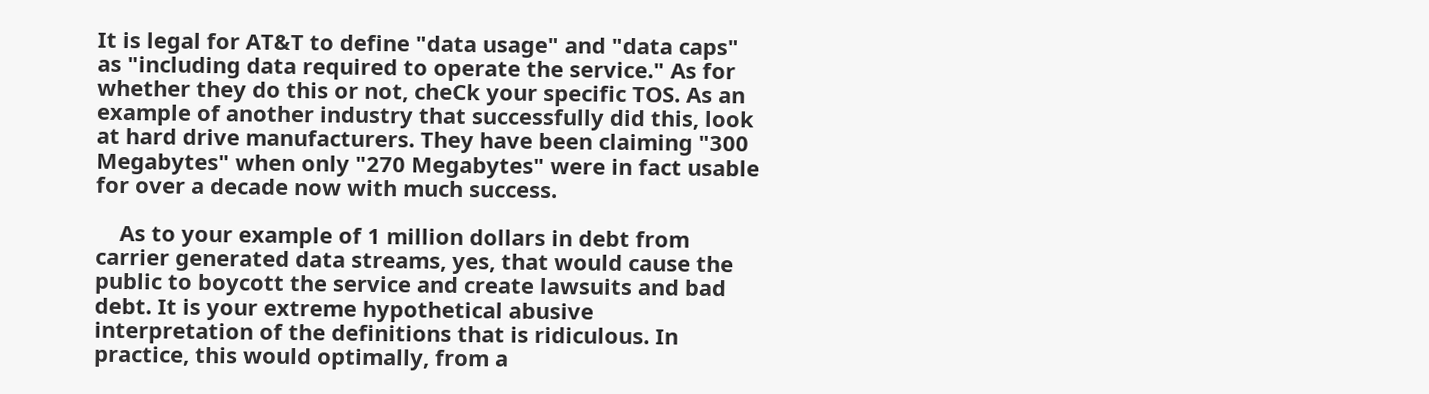It is legal for AT&T to define "data usage" and "data caps" as "including data required to operate the service." As for whether they do this or not, cheCk your specific TOS. As an example of another industry that successfully did this, look at hard drive manufacturers. They have been claiming "300 Megabytes" when only "270 Megabytes" were in fact usable for over a decade now with much success.

    As to your example of 1 million dollars in debt from carrier generated data streams, yes, that would cause the public to boycott the service and create lawsuits and bad debt. It is your extreme hypothetical abusive interpretation of the definitions that is ridiculous. In practice, this would optimally, from a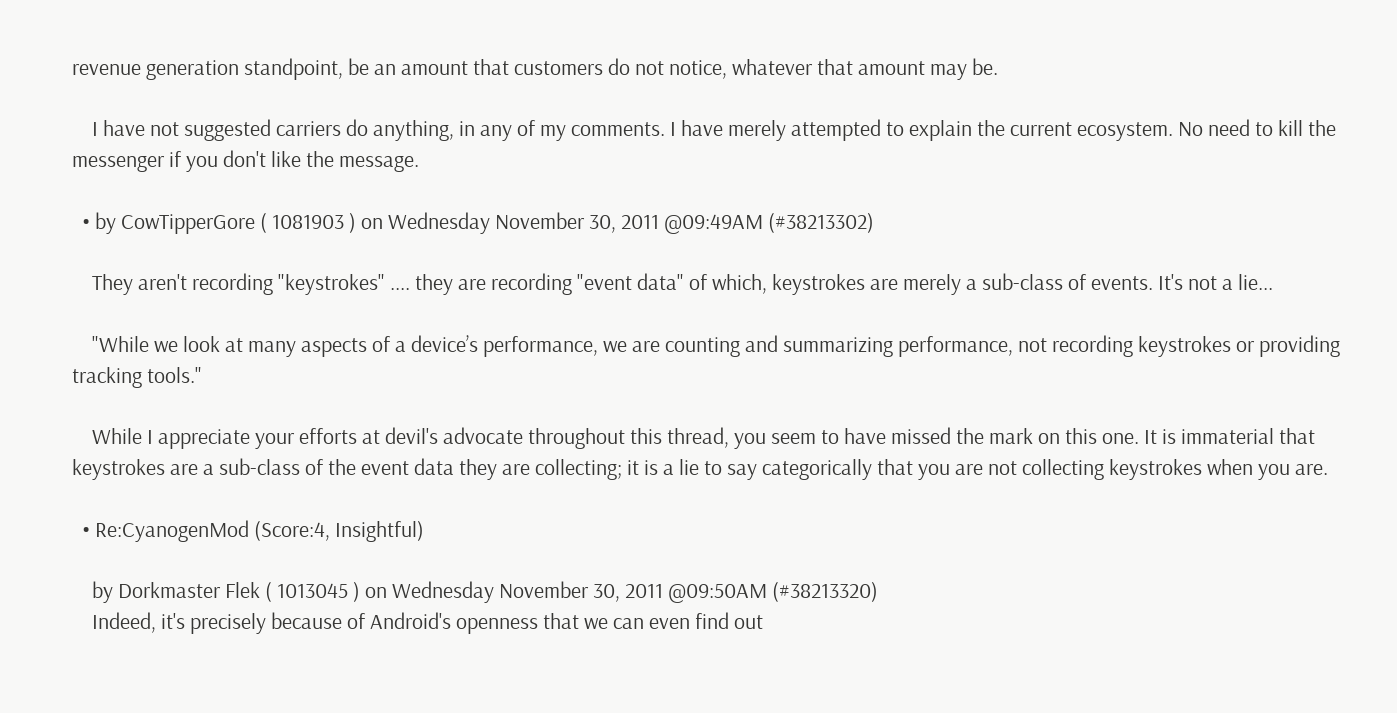revenue generation standpoint, be an amount that customers do not notice, whatever that amount may be.

    I have not suggested carriers do anything, in any of my comments. I have merely attempted to explain the current ecosystem. No need to kill the messenger if you don't like the message.

  • by CowTipperGore ( 1081903 ) on Wednesday November 30, 2011 @09:49AM (#38213302)

    They aren't recording "keystrokes" .... they are recording "event data" of which, keystrokes are merely a sub-class of events. It's not a lie...

    "While we look at many aspects of a device’s performance, we are counting and summarizing performance, not recording keystrokes or providing tracking tools."

    While I appreciate your efforts at devil's advocate throughout this thread, you seem to have missed the mark on this one. It is immaterial that keystrokes are a sub-class of the event data they are collecting; it is a lie to say categorically that you are not collecting keystrokes when you are.

  • Re:CyanogenMod (Score:4, Insightful)

    by Dorkmaster Flek ( 1013045 ) on Wednesday November 30, 2011 @09:50AM (#38213320)
    Indeed, it's precisely because of Android's openness that we can even find out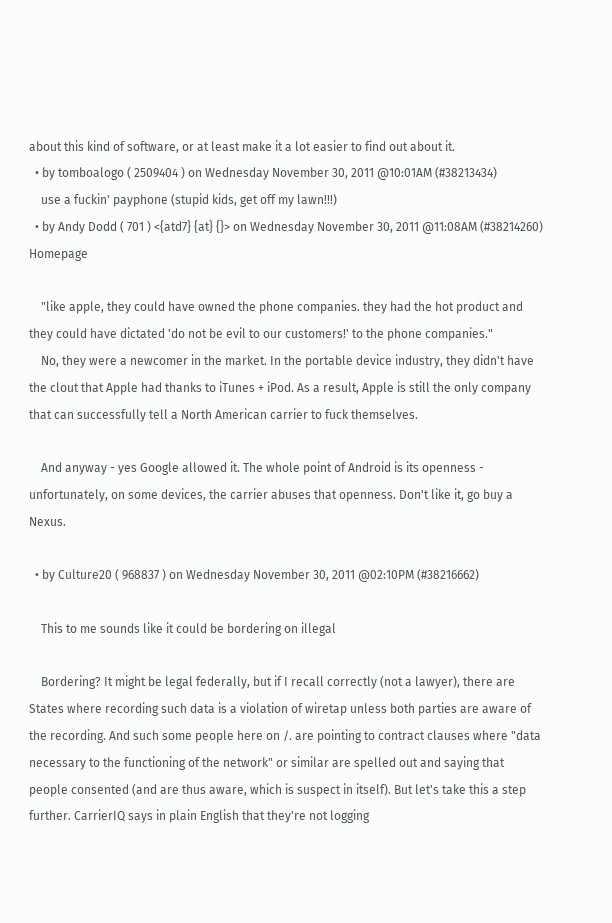about this kind of software, or at least make it a lot easier to find out about it.
  • by tomboalogo ( 2509404 ) on Wednesday November 30, 2011 @10:01AM (#38213434)
    use a fuckin' payphone (stupid kids, get off my lawn!!!)
  • by Andy Dodd ( 701 ) <{atd7} {at} {}> on Wednesday November 30, 2011 @11:08AM (#38214260) Homepage

    "like apple, they could have owned the phone companies. they had the hot product and they could have dictated 'do not be evil to our customers!' to the phone companies."
    No, they were a newcomer in the market. In the portable device industry, they didn't have the clout that Apple had thanks to iTunes + iPod. As a result, Apple is still the only company that can successfully tell a North American carrier to fuck themselves.

    And anyway - yes Google allowed it. The whole point of Android is its openness - unfortunately, on some devices, the carrier abuses that openness. Don't like it, go buy a Nexus.

  • by Culture20 ( 968837 ) on Wednesday November 30, 2011 @02:10PM (#38216662)

    This to me sounds like it could be bordering on illegal

    Bordering? It might be legal federally, but if I recall correctly (not a lawyer), there are States where recording such data is a violation of wiretap unless both parties are aware of the recording. And such some people here on /. are pointing to contract clauses where "data necessary to the functioning of the network" or similar are spelled out and saying that people consented (and are thus aware, which is suspect in itself). But let's take this a step further. CarrierIQ says in plain English that they're not logging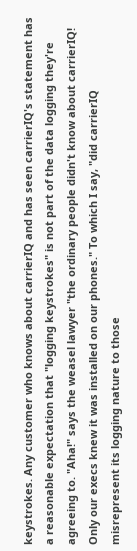keystrokes. Any customer who knows about carrierIQ and has seen carrierIQ's statement has a reasonable expectation that "logging keystrokes" is not part of the data logging they're agreeing to. "Aha!" says the weasel lawyer "the ordinary people didn't know about carrierIQ! Only our execs knew it was installed on our phones." To which I say, "did carrierIQ misrepresent its logging nature to those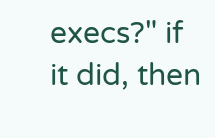execs?" if it did, then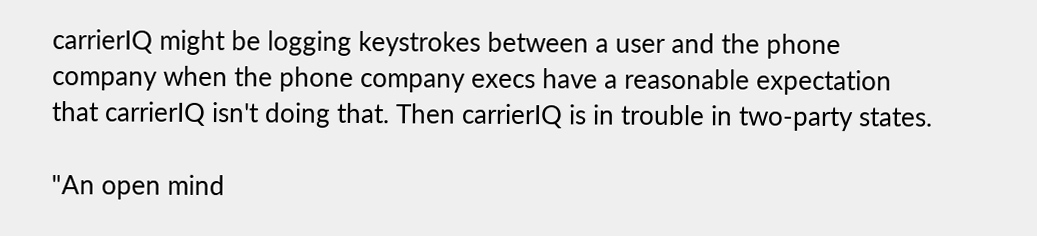carrierIQ might be logging keystrokes between a user and the phone company when the phone company execs have a reasonable expectation that carrierIQ isn't doing that. Then carrierIQ is in trouble in two-party states.

"An open mind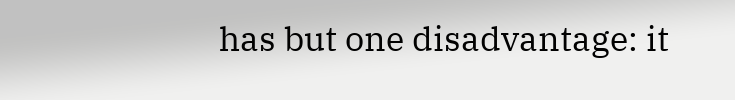has but one disadvantage: it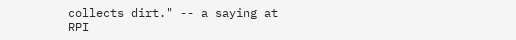collects dirt." -- a saying at RPI